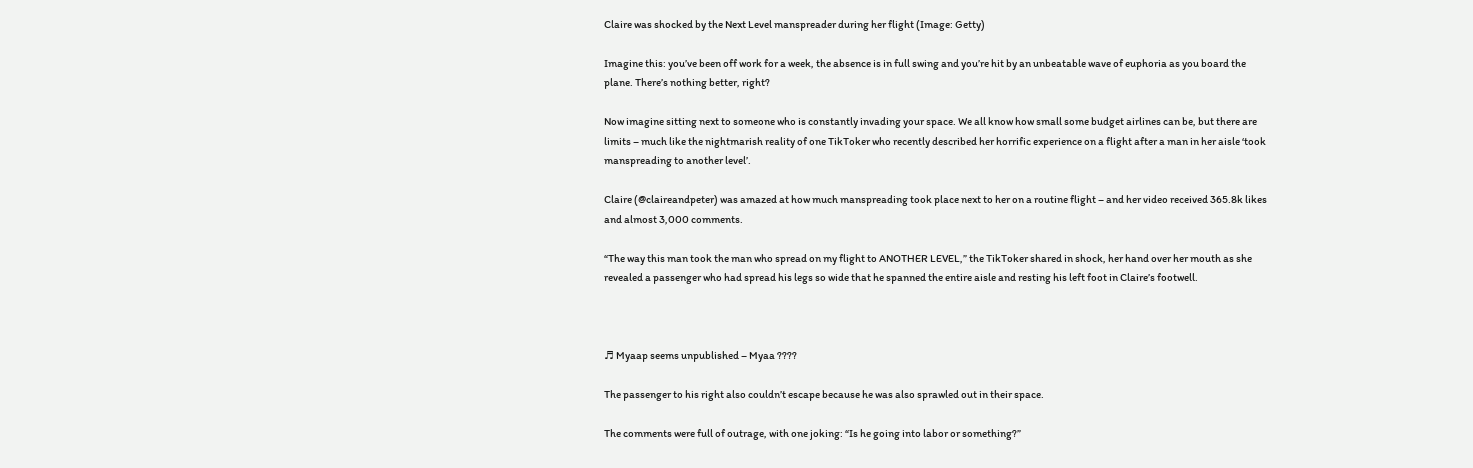Claire was shocked by the Next Level manspreader during her flight (Image: Getty)

Imagine this: you’ve been off work for a week, the absence is in full swing and you’re hit by an unbeatable wave of euphoria as you board the plane. There’s nothing better, right?

Now imagine sitting next to someone who is constantly invading your space. We all know how small some budget airlines can be, but there are limits – much like the nightmarish reality of one TikToker who recently described her horrific experience on a flight after a man in her aisle ‘took manspreading to another level’.

Claire (@claireandpeter) was amazed at how much manspreading took place next to her on a routine flight – and her video received 365.8k likes and almost 3,000 comments.

“The way this man took the man who spread on my flight to ANOTHER LEVEL,” the TikToker shared in shock, her hand over her mouth as she revealed a passenger who had spread his legs so wide that he spanned the entire aisle and resting his left foot in Claire’s footwell.



♬ Myaap seems unpublished – Myaa ????

The passenger to his right also couldn’t escape because he was also sprawled out in their space.

The comments were full of outrage, with one joking: “Is he going into labor or something?”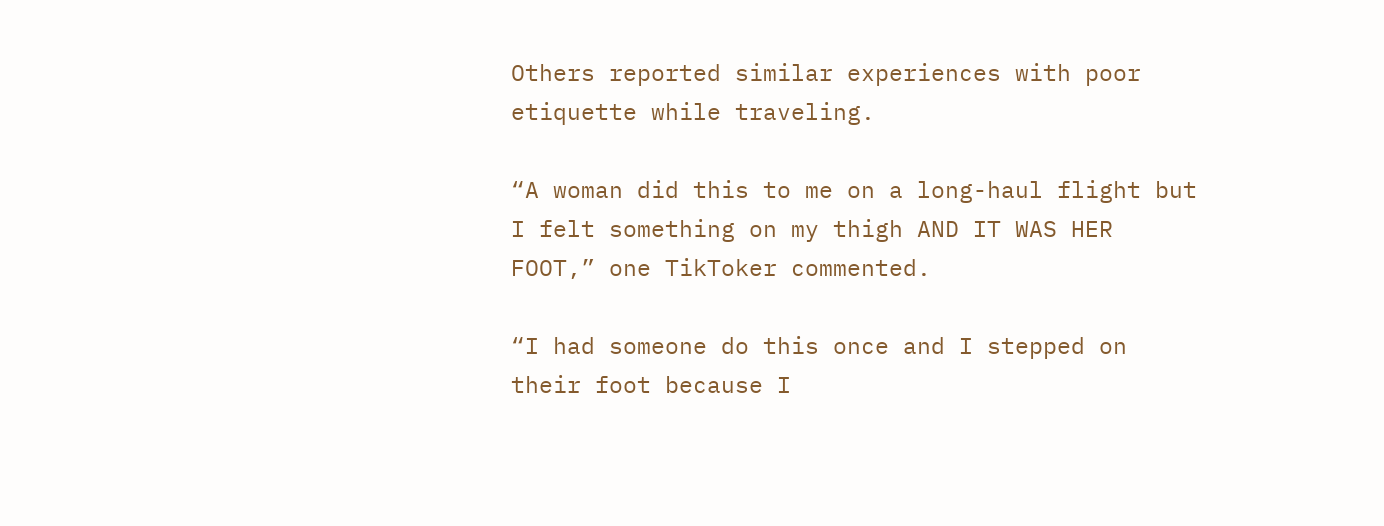Others reported similar experiences with poor etiquette while traveling.

“A woman did this to me on a long-haul flight but I felt something on my thigh AND IT WAS HER FOOT,” one TikToker commented.

“I had someone do this once and I stepped on their foot because I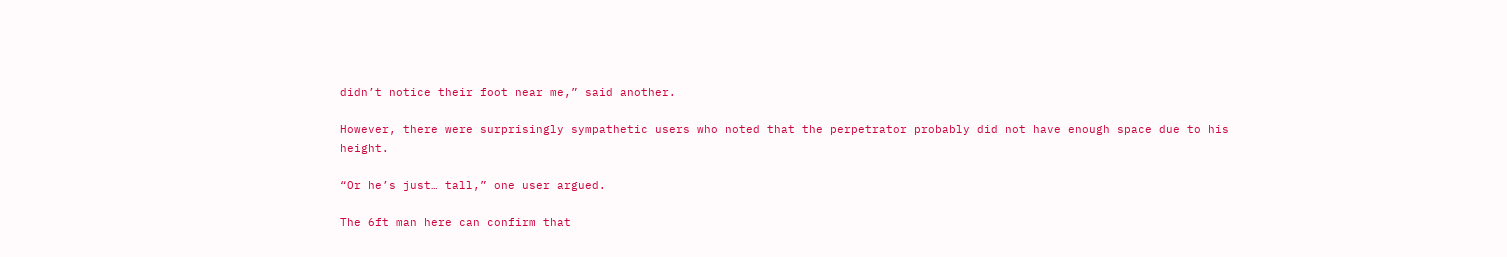didn’t notice their foot near me,” said another.

However, there were surprisingly sympathetic users who noted that the perpetrator probably did not have enough space due to his height.

“Or he’s just… tall,” one user argued.

The 6ft man here can confirm that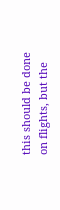this should be done on flights, but the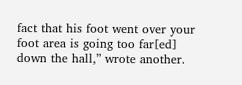fact that his foot went over your foot area is going too far[ed] down the hall,” wrote another.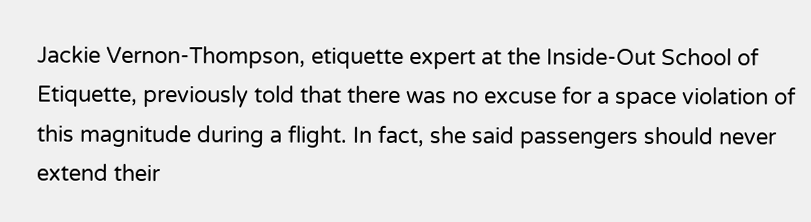Jackie Vernon-Thompson, etiquette expert at the Inside-Out School of Etiquette, previously told that there was no excuse for a space violation of this magnitude during a flight. In fact, she said passengers should never extend their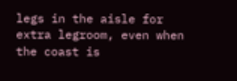legs in the aisle for extra legroom, even when the coast is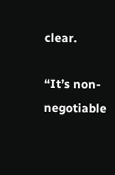clear.

“It’s non-negotiable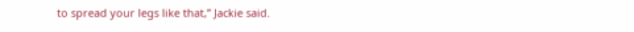to spread your legs like that,” Jackie said.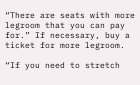“There are seats with more legroom that you can pay for.” If necessary, buy a ticket for more legroom.

“If you need to stretch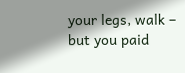your legs, walk – but you paid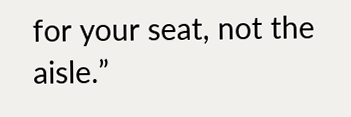for your seat, not the aisle.”